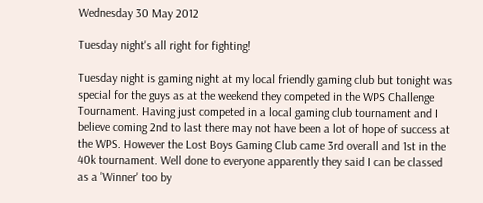Wednesday 30 May 2012

Tuesday night's all right for fighting!

Tuesday night is gaming night at my local friendly gaming club but tonight was special for the guys as at the weekend they competed in the WPS Challenge Tournament. Having just competed in a local gaming club tournament and I believe coming 2nd to last there may not have been a lot of hope of success at the WPS. However the Lost Boys Gaming Club came 3rd overall and 1st in the 40k tournament. Well done to everyone apparently they said I can be classed as a 'Winner' too by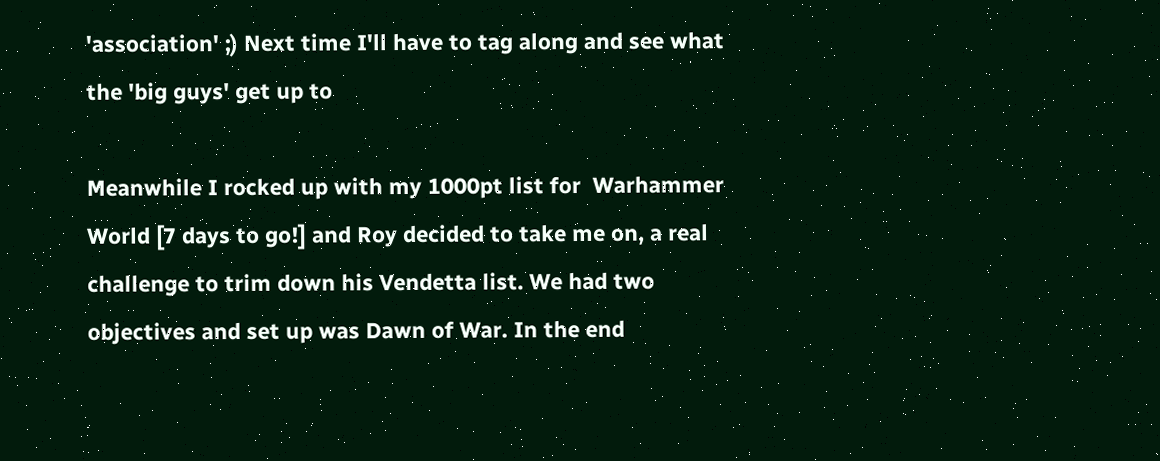'association' ;) Next time I'll have to tag along and see what the 'big guys' get up to

Meanwhile I rocked up with my 1000pt list for  Warhammer World [7 days to go!] and Roy decided to take me on, a real challenge to trim down his Vendetta list. We had two objectives and set up was Dawn of War. In the end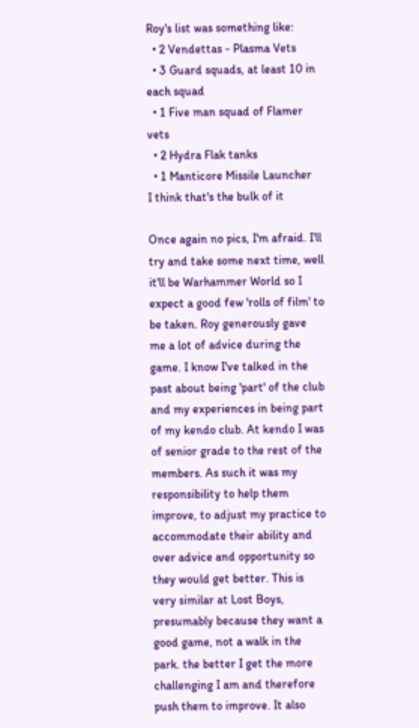Roy's list was something like:
  • 2 Vendettas - Plasma Vets
  • 3 Guard squads, at least 10 in each squad
  • 1 Five man squad of Flamer vets
  • 2 Hydra Flak tanks
  • 1 Manticore Missile Launcher
I think that's the bulk of it

Once again no pics, I'm afraid. I'll try and take some next time, well it'll be Warhammer World so I expect a good few 'rolls of film' to be taken. Roy generously gave me a lot of advice during the game. I know I've talked in the past about being 'part' of the club and my experiences in being part of my kendo club. At kendo I was of senior grade to the rest of the members. As such it was my responsibility to help them improve, to adjust my practice to accommodate their ability and over advice and opportunity so they would get better. This is very similar at Lost Boys, presumably because they want a good game, not a walk in the park. the better I get the more challenging I am and therefore push them to improve. It also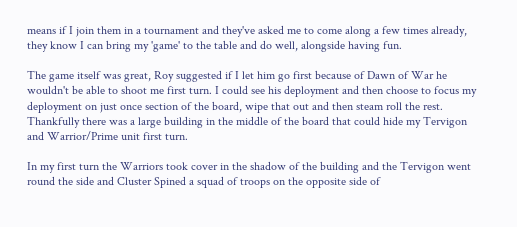means if I join them in a tournament and they've asked me to come along a few times already, they know I can bring my 'game' to the table and do well, alongside having fun.

The game itself was great, Roy suggested if I let him go first because of Dawn of War he wouldn't be able to shoot me first turn. I could see his deployment and then choose to focus my deployment on just once section of the board, wipe that out and then steam roll the rest. Thankfully there was a large building in the middle of the board that could hide my Tervigon and Warrior/Prime unit first turn.

In my first turn the Warriors took cover in the shadow of the building and the Tervigon went round the side and Cluster Spined a squad of troops on the opposite side of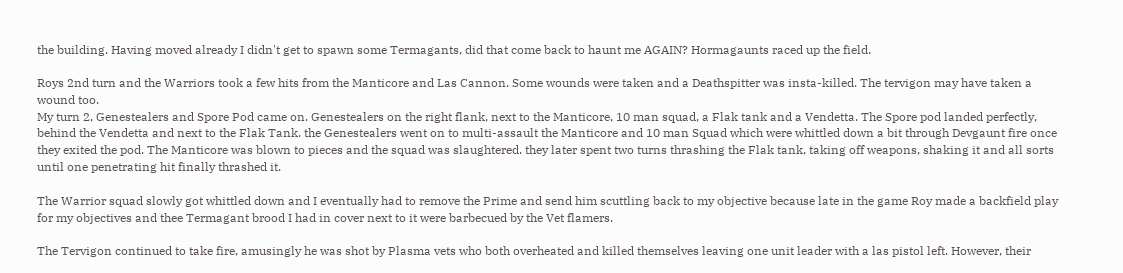the building. Having moved already I didn't get to spawn some Termagants, did that come back to haunt me AGAIN? Hormagaunts raced up the field.

Roys 2nd turn and the Warriors took a few hits from the Manticore and Las Cannon. Some wounds were taken and a Deathspitter was insta-killed. The tervigon may have taken a wound too.
My turn 2, Genestealers and Spore Pod came on. Genestealers on the right flank, next to the Manticore, 10 man squad, a Flak tank and a Vendetta. The Spore pod landed perfectly, behind the Vendetta and next to the Flak Tank. the Genestealers went on to multi-assault the Manticore and 10 man Squad which were whittled down a bit through Devgaunt fire once they exited the pod. The Manticore was blown to pieces and the squad was slaughtered. they later spent two turns thrashing the Flak tank, taking off weapons, shaking it and all sorts until one penetrating hit finally thrashed it.

The Warrior squad slowly got whittled down and I eventually had to remove the Prime and send him scuttling back to my objective because late in the game Roy made a backfield play for my objectives and thee Termagant brood I had in cover next to it were barbecued by the Vet flamers.

The Tervigon continued to take fire, amusingly he was shot by Plasma vets who both overheated and killed themselves leaving one unit leader with a las pistol left. However, their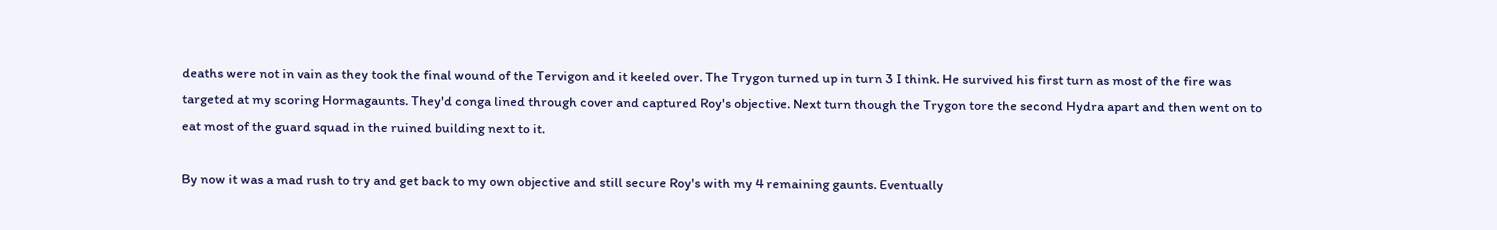deaths were not in vain as they took the final wound of the Tervigon and it keeled over. The Trygon turned up in turn 3 I think. He survived his first turn as most of the fire was targeted at my scoring Hormagaunts. They'd conga lined through cover and captured Roy's objective. Next turn though the Trygon tore the second Hydra apart and then went on to eat most of the guard squad in the ruined building next to it.

By now it was a mad rush to try and get back to my own objective and still secure Roy's with my 4 remaining gaunts. Eventually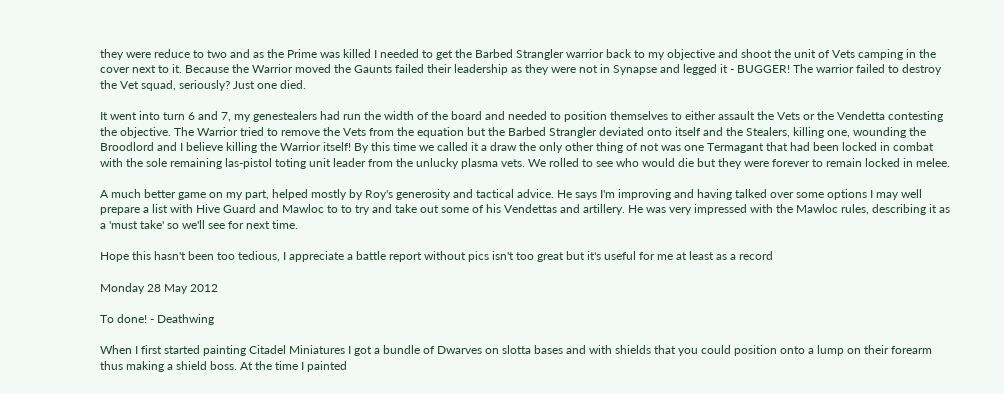they were reduce to two and as the Prime was killed I needed to get the Barbed Strangler warrior back to my objective and shoot the unit of Vets camping in the cover next to it. Because the Warrior moved the Gaunts failed their leadership as they were not in Synapse and legged it - BUGGER! The warrior failed to destroy the Vet squad, seriously? Just one died.

It went into turn 6 and 7, my genestealers had run the width of the board and needed to position themselves to either assault the Vets or the Vendetta contesting the objective. The Warrior tried to remove the Vets from the equation but the Barbed Strangler deviated onto itself and the Stealers, killing one, wounding the Broodlord and I believe killing the Warrior itself! By this time we called it a draw the only other thing of not was one Termagant that had been locked in combat with the sole remaining las-pistol toting unit leader from the unlucky plasma vets. We rolled to see who would die but they were forever to remain locked in melee.

A much better game on my part, helped mostly by Roy's generosity and tactical advice. He says I'm improving and having talked over some options I may well prepare a list with Hive Guard and Mawloc to to try and take out some of his Vendettas and artillery. He was very impressed with the Mawloc rules, describing it as a 'must take' so we'll see for next time.

Hope this hasn't been too tedious, I appreciate a battle report without pics isn't too great but it's useful for me at least as a record

Monday 28 May 2012

To done! - Deathwing

When I first started painting Citadel Miniatures I got a bundle of Dwarves on slotta bases and with shields that you could position onto a lump on their forearm thus making a shield boss. At the time I painted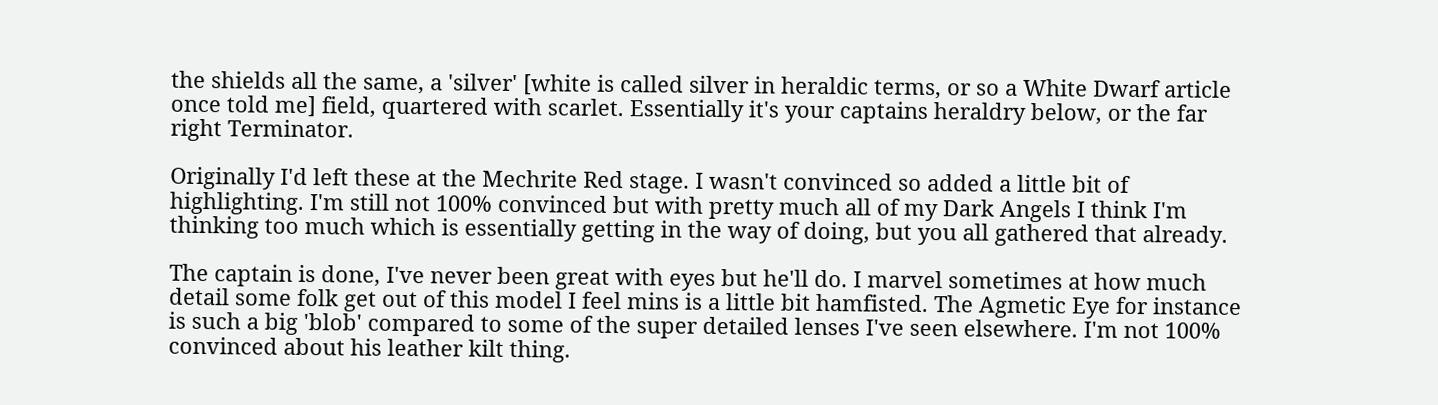the shields all the same, a 'silver' [white is called silver in heraldic terms, or so a White Dwarf article once told me] field, quartered with scarlet. Essentially it's your captains heraldry below, or the far right Terminator.

Originally I'd left these at the Mechrite Red stage. I wasn't convinced so added a little bit of highlighting. I'm still not 100% convinced but with pretty much all of my Dark Angels I think I'm thinking too much which is essentially getting in the way of doing, but you all gathered that already.

The captain is done, I've never been great with eyes but he'll do. I marvel sometimes at how much detail some folk get out of this model I feel mins is a little bit hamfisted. The Agmetic Eye for instance is such a big 'blob' compared to some of the super detailed lenses I've seen elsewhere. I'm not 100% convinced about his leather kilt thing.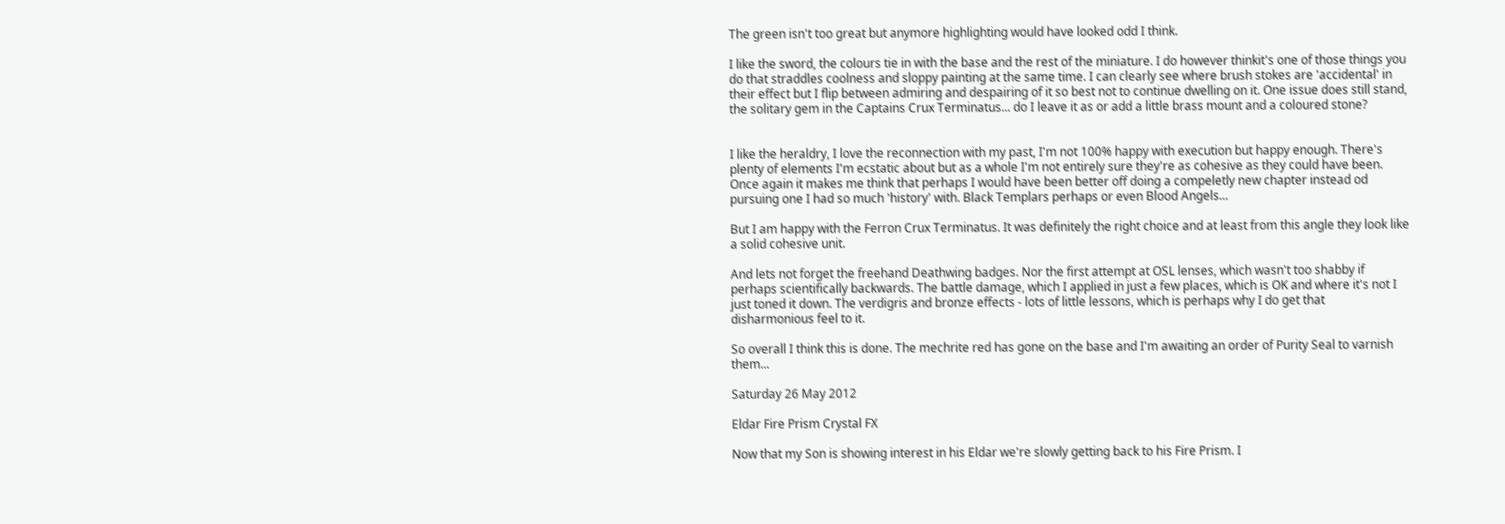The green isn't too great but anymore highlighting would have looked odd I think.

I like the sword, the colours tie in with the base and the rest of the miniature. I do however thinkit's one of those things you do that straddles coolness and sloppy painting at the same time. I can clearly see where brush stokes are 'accidental' in their effect but I flip between admiring and despairing of it so best not to continue dwelling on it. One issue does still stand, the solitary gem in the Captains Crux Terminatus... do I leave it as or add a little brass mount and a coloured stone?


I like the heraldry, I love the reconnection with my past, I'm not 100% happy with execution but happy enough. There's plenty of elements I'm ecstatic about but as a whole I'm not entirely sure they're as cohesive as they could have been. Once again it makes me think that perhaps I would have been better off doing a compeletly new chapter instead od pursuing one I had so much 'history' with. Black Templars perhaps or even Blood Angels...

But I am happy with the Ferron Crux Terminatus. It was definitely the right choice and at least from this angle they look like a solid cohesive unit.

And lets not forget the freehand Deathwing badges. Nor the first attempt at OSL lenses, which wasn't too shabby if perhaps scientifically backwards. The battle damage, which I applied in just a few places, which is OK and where it's not I just toned it down. The verdigris and bronze effects - lots of little lessons, which is perhaps why I do get that disharmonious feel to it.

So overall I think this is done. The mechrite red has gone on the base and I'm awaiting an order of Purity Seal to varnish them...

Saturday 26 May 2012

Eldar Fire Prism Crystal FX

Now that my Son is showing interest in his Eldar we're slowly getting back to his Fire Prism. I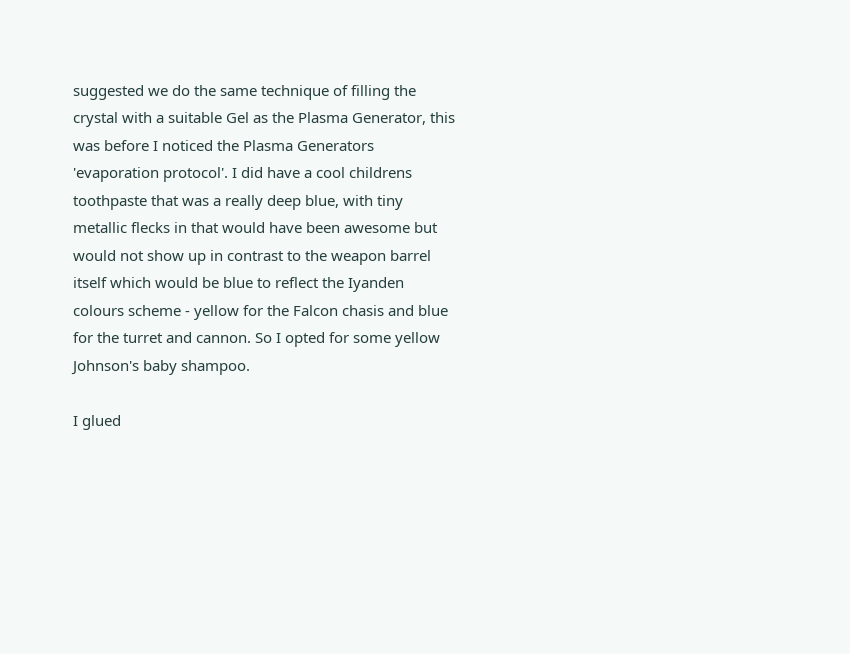suggested we do the same technique of filling the crystal with a suitable Gel as the Plasma Generator, this was before I noticed the Plasma Generators 'evaporation protocol'. I did have a cool childrens toothpaste that was a really deep blue, with tiny metallic flecks in that would have been awesome but would not show up in contrast to the weapon barrel itself which would be blue to reflect the Iyanden colours scheme - yellow for the Falcon chasis and blue for the turret and cannon. So I opted for some yellow Johnson's baby shampoo.

I glued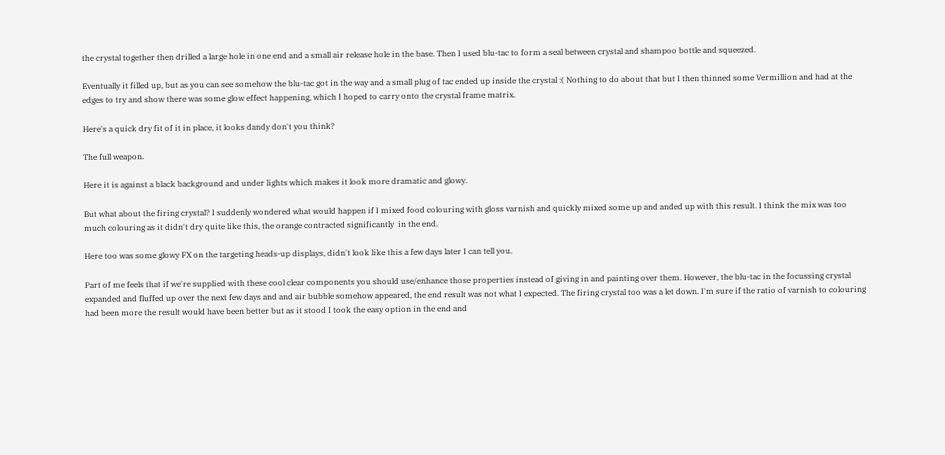the crystal together then drilled a large hole in one end and a small air release hole in the base. Then I used blu-tac to form a seal between crystal and shampoo bottle and squeezed.

Eventually it filled up, but as you can see somehow the blu-tac got in the way and a small plug of tac ended up inside the crystal :( Nothing to do about that but I then thinned some Vermillion and had at the edges to try and show there was some glow effect happening, which I hoped to carry onto the crystal frame matrix.

Here's a quick dry fit of it in place, it looks dandy don't you think?

The full weapon.

Here it is against a black background and under lights which makes it look more dramatic and glowy.

But what about the firing crystal? I suddenly wondered what would happen if I mixed food colouring with gloss varnish and quickly mixed some up and anded up with this result. I think the mix was too much colouring as it didn't dry quite like this, the orange contracted significantly  in the end.

Here too was some glowy FX on the targeting heads-up displays, didn't look like this a few days later I can tell you.

Part of me feels that if we're supplied with these cool clear components you should use/enhance those properties instead of giving in and painting over them. However, the blu-tac in the focussing crystal expanded and fluffed up over the next few days and and air bubble somehow appeared, the end result was not what I expected. The firing crystal too was a let down. I'm sure if the ratio of varnish to colouring had been more the result would have been better but as it stood I took the easy option in the end and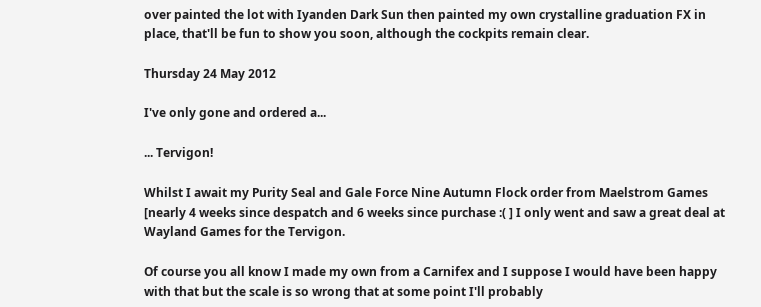over painted the lot with Iyanden Dark Sun then painted my own crystalline graduation FX in place, that'll be fun to show you soon, although the cockpits remain clear.

Thursday 24 May 2012

I've only gone and ordered a...

... Tervigon!

Whilst I await my Purity Seal and Gale Force Nine Autumn Flock order from Maelstrom Games [nearly 4 weeks since despatch and 6 weeks since purchase :( ] I only went and saw a great deal at Wayland Games for the Tervigon.

Of course you all know I made my own from a Carnifex and I suppose I would have been happy with that but the scale is so wrong that at some point I'll probably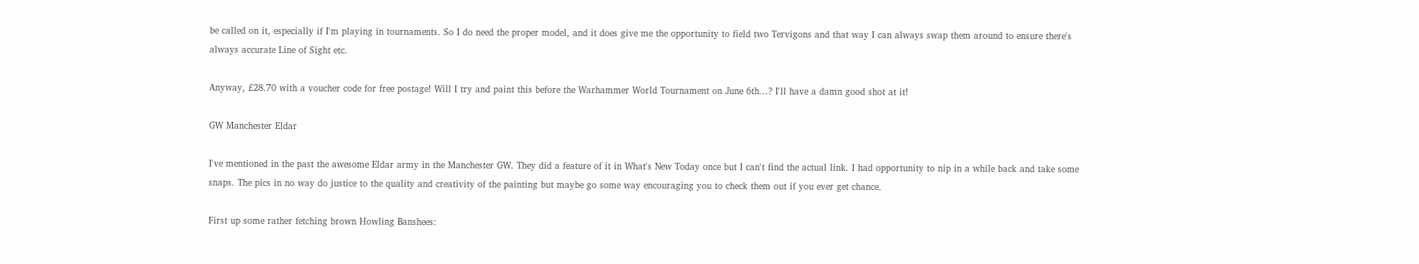be called on it, especially if I'm playing in tournaments. So I do need the proper model, and it does give me the opportunity to field two Tervigons and that way I can always swap them around to ensure there's always accurate Line of Sight etc.

Anyway, £28.70 with a voucher code for free postage! Will I try and paint this before the Warhammer World Tournament on June 6th...? I'll have a damn good shot at it!

GW Manchester Eldar

I've mentioned in the past the awesome Eldar army in the Manchester GW. They did a feature of it in What's New Today once but I can't find the actual link. I had opportunity to nip in a while back and take some snaps. The pics in no way do justice to the quality and creativity of the painting but maybe go some way encouraging you to check them out if you ever get chance.

First up some rather fetching brown Howling Banshees: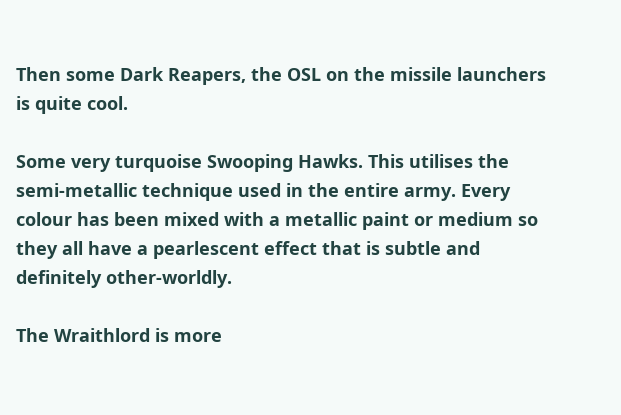Then some Dark Reapers, the OSL on the missile launchers is quite cool.

Some very turquoise Swooping Hawks. This utilises the semi-metallic technique used in the entire army. Every colour has been mixed with a metallic paint or medium so they all have a pearlescent effect that is subtle and definitely other-worldly.

The Wraithlord is more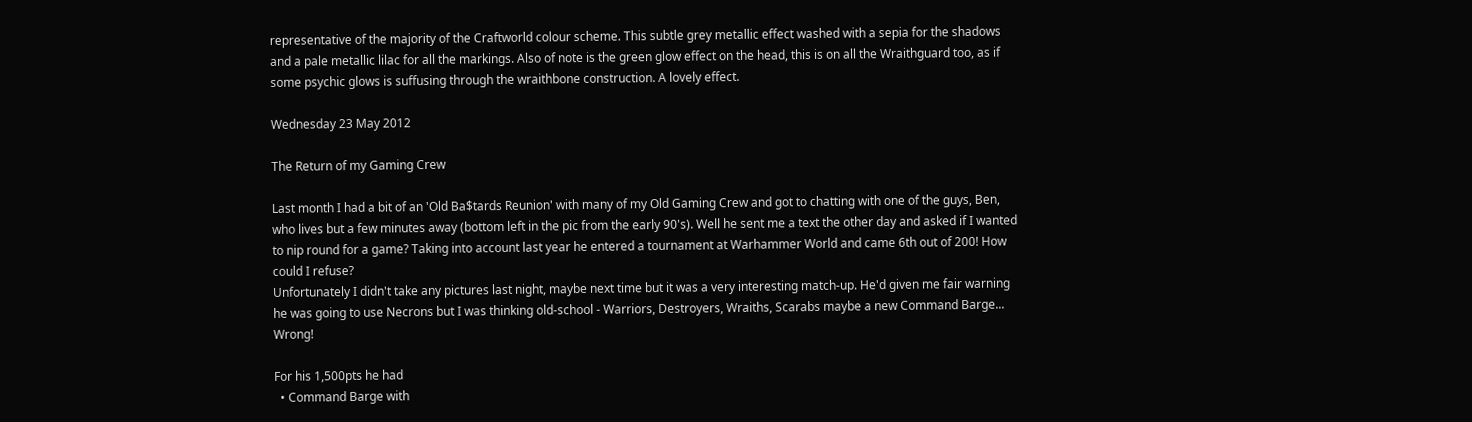representative of the majority of the Craftworld colour scheme. This subtle grey metallic effect washed with a sepia for the shadows and a pale metallic lilac for all the markings. Also of note is the green glow effect on the head, this is on all the Wraithguard too, as if some psychic glows is suffusing through the wraithbone construction. A lovely effect.

Wednesday 23 May 2012

The Return of my Gaming Crew

Last month I had a bit of an 'Old Ba$tards Reunion' with many of my Old Gaming Crew and got to chatting with one of the guys, Ben, who lives but a few minutes away (bottom left in the pic from the early 90's). Well he sent me a text the other day and asked if I wanted to nip round for a game? Taking into account last year he entered a tournament at Warhammer World and came 6th out of 200! How could I refuse?
Unfortunately I didn't take any pictures last night, maybe next time but it was a very interesting match-up. He'd given me fair warning he was going to use Necrons but I was thinking old-school - Warriors, Destroyers, Wraiths, Scarabs maybe a new Command Barge... Wrong!

For his 1,500pts he had
  • Command Barge with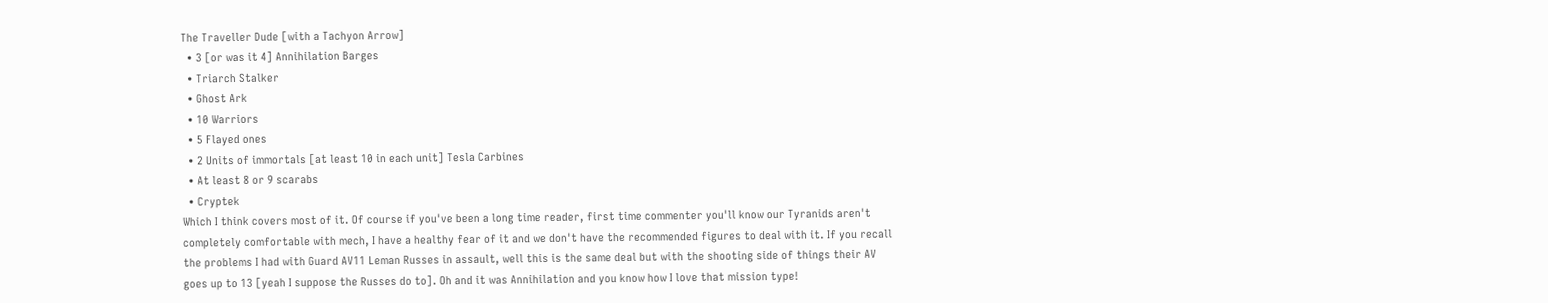The Traveller Dude [with a Tachyon Arrow]
  • 3 [or was it 4] Annihilation Barges
  • Triarch Stalker
  • Ghost Ark
  • 10 Warriors
  • 5 Flayed ones
  • 2 Units of immortals [at least 10 in each unit] Tesla Carbines
  • At least 8 or 9 scarabs
  • Cryptek
Which I think covers most of it. Of course if you've been a long time reader, first time commenter you'll know our Tyranids aren't completely comfortable with mech, I have a healthy fear of it and we don't have the recommended figures to deal with it. If you recall the problems I had with Guard AV11 Leman Russes in assault, well this is the same deal but with the shooting side of things their AV goes up to 13 [yeah I suppose the Russes do to]. Oh and it was Annihilation and you know how I love that mission type!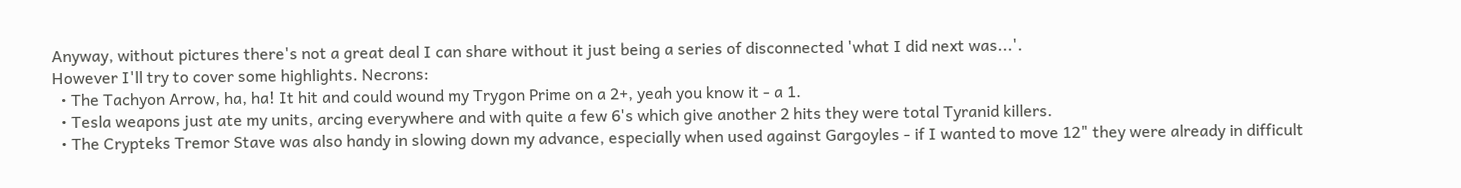Anyway, without pictures there's not a great deal I can share without it just being a series of disconnected 'what I did next was...'.
However I'll try to cover some highlights. Necrons:
  • The Tachyon Arrow, ha, ha! It hit and could wound my Trygon Prime on a 2+, yeah you know it - a 1.
  • Tesla weapons just ate my units, arcing everywhere and with quite a few 6's which give another 2 hits they were total Tyranid killers.
  • The Crypteks Tremor Stave was also handy in slowing down my advance, especially when used against Gargoyles - if I wanted to move 12" they were already in difficult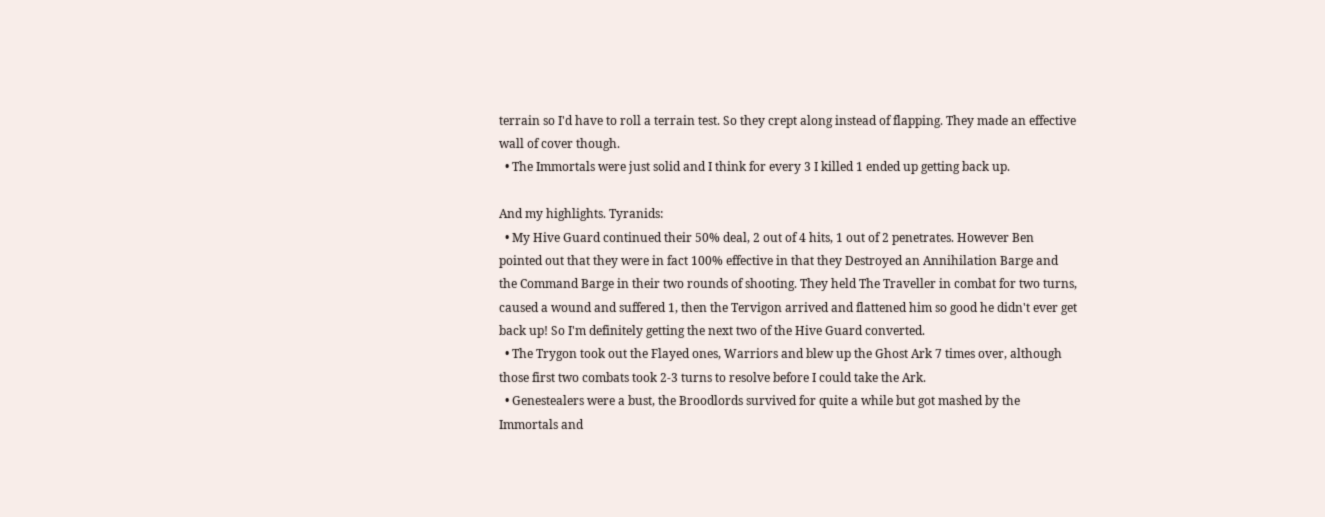terrain so I'd have to roll a terrain test. So they crept along instead of flapping. They made an effective wall of cover though.
  • The Immortals were just solid and I think for every 3 I killed 1 ended up getting back up.

And my highlights. Tyranids:
  • My Hive Guard continued their 50% deal, 2 out of 4 hits, 1 out of 2 penetrates. However Ben pointed out that they were in fact 100% effective in that they Destroyed an Annihilation Barge and the Command Barge in their two rounds of shooting. They held The Traveller in combat for two turns, caused a wound and suffered 1, then the Tervigon arrived and flattened him so good he didn't ever get back up! So I'm definitely getting the next two of the Hive Guard converted.
  • The Trygon took out the Flayed ones, Warriors and blew up the Ghost Ark 7 times over, although those first two combats took 2-3 turns to resolve before I could take the Ark.
  • Genestealers were a bust, the Broodlords survived for quite a while but got mashed by the Immortals and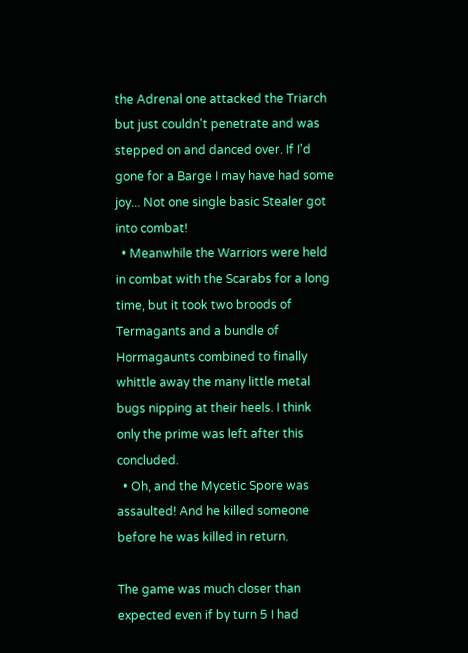the Adrenal one attacked the Triarch but just couldn't penetrate and was stepped on and danced over. If I'd gone for a Barge I may have had some joy... Not one single basic Stealer got into combat!
  • Meanwhile the Warriors were held in combat with the Scarabs for a long time, but it took two broods of Termagants and a bundle of Hormagaunts combined to finally whittle away the many little metal bugs nipping at their heels. I think only the prime was left after this concluded.
  • Oh, and the Mycetic Spore was assaulted! And he killed someone before he was killed in return.

The game was much closer than expected even if by turn 5 I had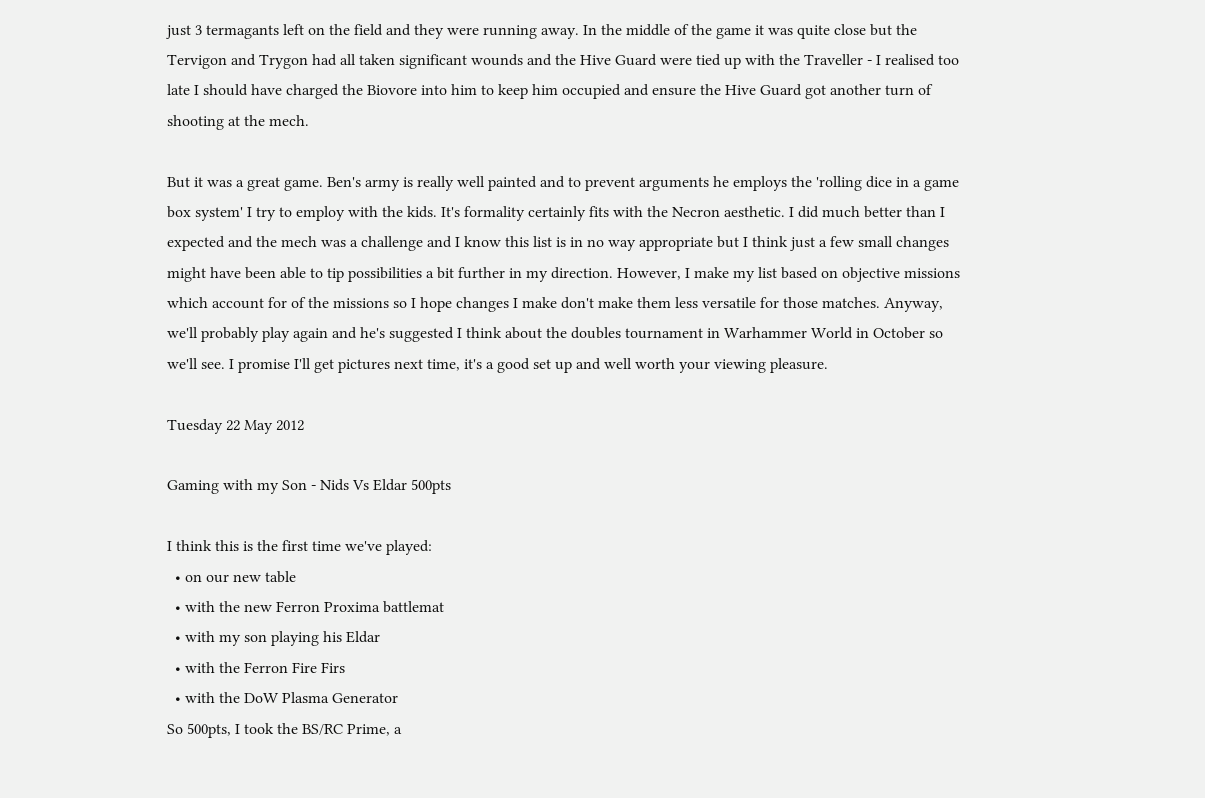just 3 termagants left on the field and they were running away. In the middle of the game it was quite close but the Tervigon and Trygon had all taken significant wounds and the Hive Guard were tied up with the Traveller - I realised too late I should have charged the Biovore into him to keep him occupied and ensure the Hive Guard got another turn of shooting at the mech.

But it was a great game. Ben's army is really well painted and to prevent arguments he employs the 'rolling dice in a game box system' I try to employ with the kids. It's formality certainly fits with the Necron aesthetic. I did much better than I expected and the mech was a challenge and I know this list is in no way appropriate but I think just a few small changes might have been able to tip possibilities a bit further in my direction. However, I make my list based on objective missions which account for of the missions so I hope changes I make don't make them less versatile for those matches. Anyway, we'll probably play again and he's suggested I think about the doubles tournament in Warhammer World in October so we'll see. I promise I'll get pictures next time, it's a good set up and well worth your viewing pleasure.

Tuesday 22 May 2012

Gaming with my Son - Nids Vs Eldar 500pts

I think this is the first time we've played:
  • on our new table
  • with the new Ferron Proxima battlemat
  • with my son playing his Eldar
  • with the Ferron Fire Firs
  • with the DoW Plasma Generator
So 500pts, I took the BS/RC Prime, a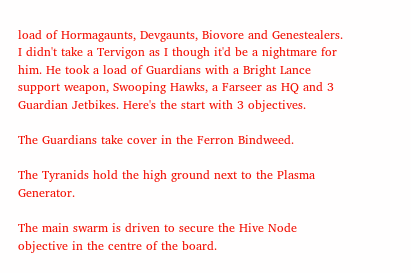load of Hormagaunts, Devgaunts, Biovore and Genestealers. I didn't take a Tervigon as I though it'd be a nightmare for him. He took a load of Guardians with a Bright Lance support weapon, Swooping Hawks, a Farseer as HQ and 3 Guardian Jetbikes. Here's the start with 3 objectives.

The Guardians take cover in the Ferron Bindweed.

The Tyranids hold the high ground next to the Plasma Generator.

The main swarm is driven to secure the Hive Node objective in the centre of the board.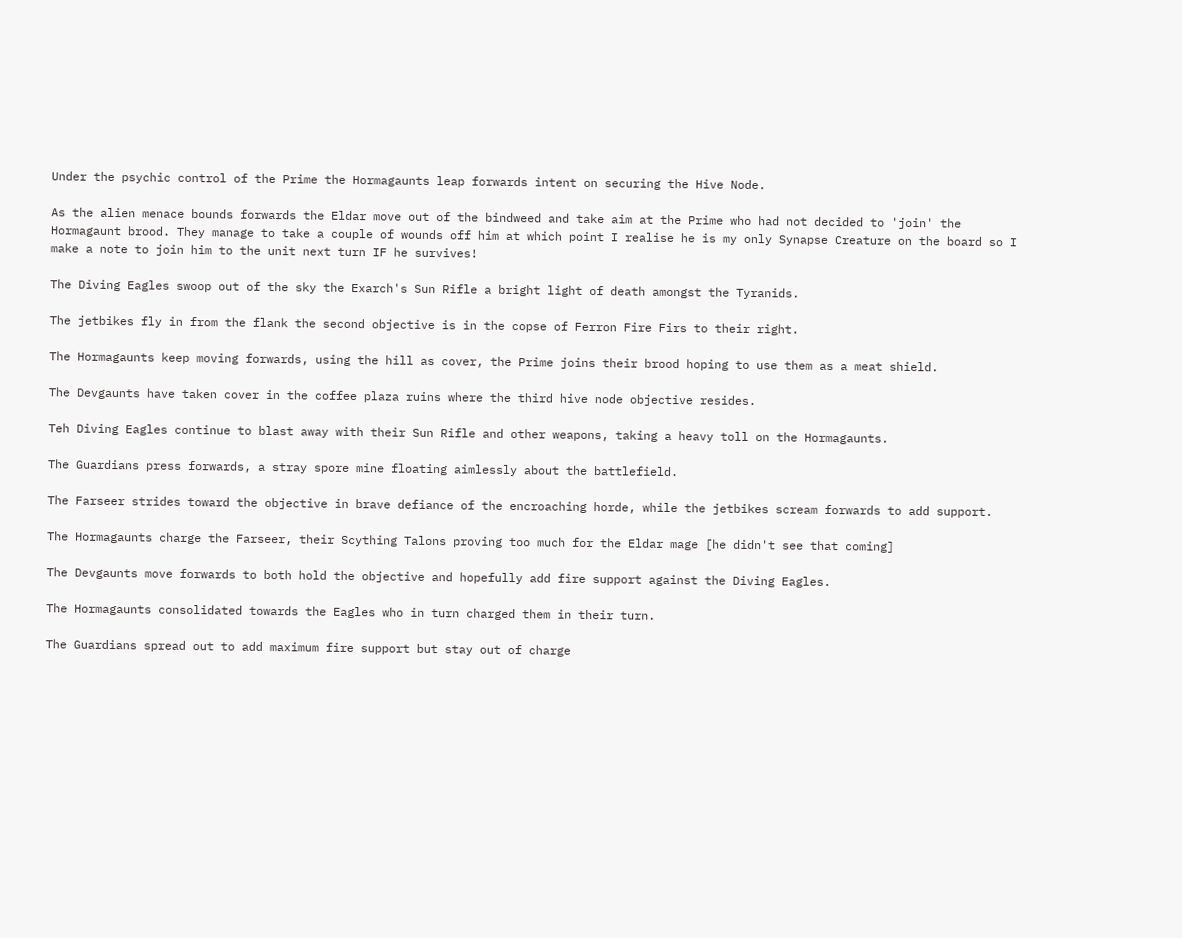Under the psychic control of the Prime the Hormagaunts leap forwards intent on securing the Hive Node.

As the alien menace bounds forwards the Eldar move out of the bindweed and take aim at the Prime who had not decided to 'join' the Hormagaunt brood. They manage to take a couple of wounds off him at which point I realise he is my only Synapse Creature on the board so I make a note to join him to the unit next turn IF he survives!

The Diving Eagles swoop out of the sky the Exarch's Sun Rifle a bright light of death amongst the Tyranids.

The jetbikes fly in from the flank the second objective is in the copse of Ferron Fire Firs to their right.

The Hormagaunts keep moving forwards, using the hill as cover, the Prime joins their brood hoping to use them as a meat shield.

The Devgaunts have taken cover in the coffee plaza ruins where the third hive node objective resides.

Teh Diving Eagles continue to blast away with their Sun Rifle and other weapons, taking a heavy toll on the Hormagaunts.

The Guardians press forwards, a stray spore mine floating aimlessly about the battlefield.

The Farseer strides toward the objective in brave defiance of the encroaching horde, while the jetbikes scream forwards to add support.

The Hormagaunts charge the Farseer, their Scything Talons proving too much for the Eldar mage [he didn't see that coming]

The Devgaunts move forwards to both hold the objective and hopefully add fire support against the Diving Eagles.

The Hormagaunts consolidated towards the Eagles who in turn charged them in their turn.

The Guardians spread out to add maximum fire support but stay out of charge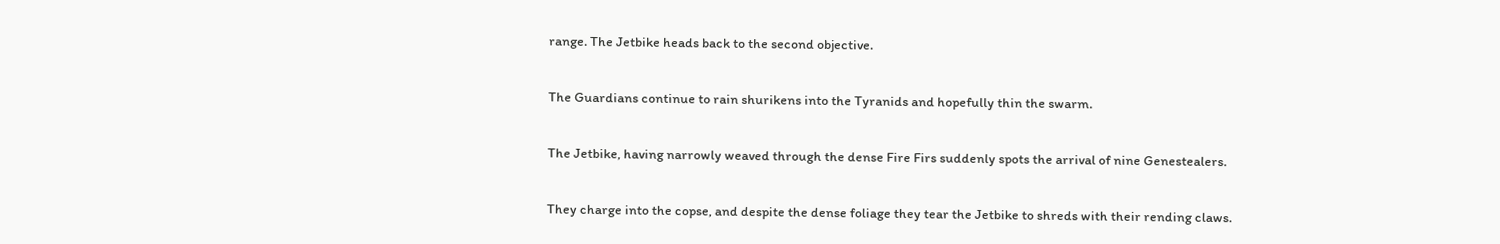range. The Jetbike heads back to the second objective.

The Guardians continue to rain shurikens into the Tyranids and hopefully thin the swarm.

The Jetbike, having narrowly weaved through the dense Fire Firs suddenly spots the arrival of nine Genestealers.

They charge into the copse, and despite the dense foliage they tear the Jetbike to shreds with their rending claws.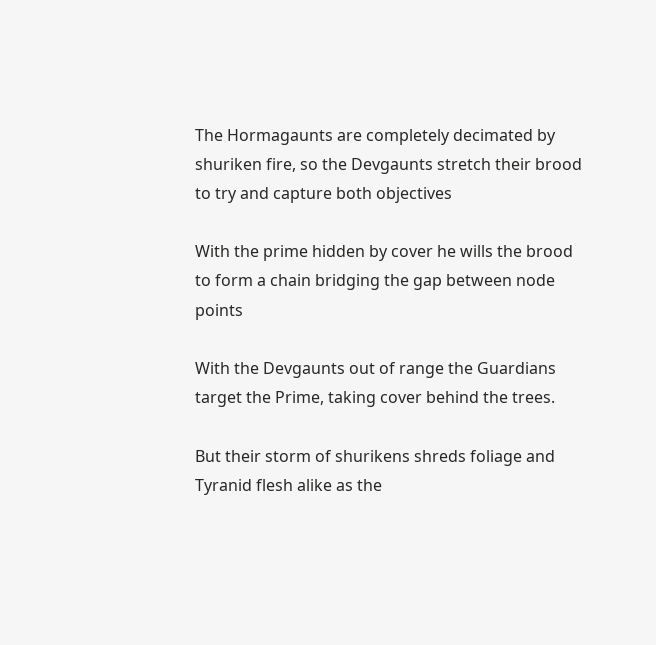The Hormagaunts are completely decimated by shuriken fire, so the Devgaunts stretch their brood to try and capture both objectives

With the prime hidden by cover he wills the brood to form a chain bridging the gap between node points

With the Devgaunts out of range the Guardians target the Prime, taking cover behind the trees.

But their storm of shurikens shreds foliage and Tyranid flesh alike as the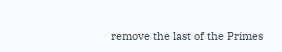remove the last of the Primes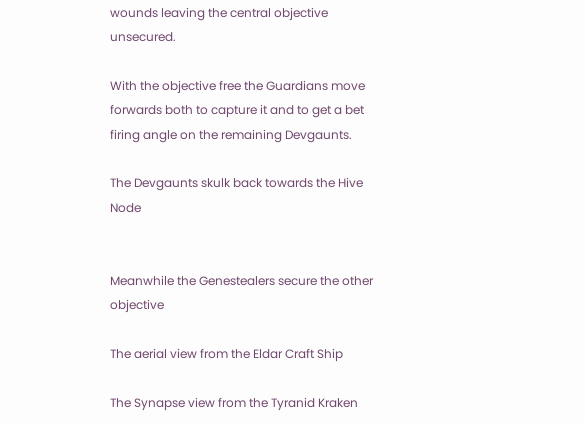wounds leaving the central objective unsecured.

With the objective free the Guardians move forwards both to capture it and to get a bet firing angle on the remaining Devgaunts.

The Devgaunts skulk back towards the Hive Node


Meanwhile the Genestealers secure the other objective

The aerial view from the Eldar Craft Ship

The Synapse view from the Tyranid Kraken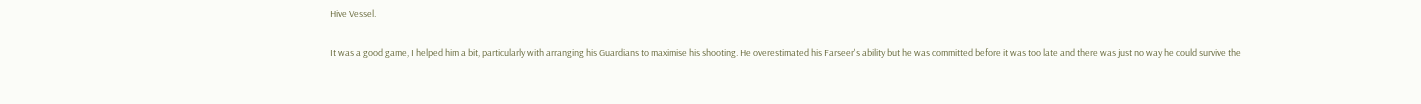Hive Vessel.

It was a good game, I helped him a bit, particularly with arranging his Guardians to maximise his shooting. He overestimated his Farseer's ability but he was committed before it was too late and there was just no way he could survive the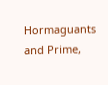Hormaguants and Prime,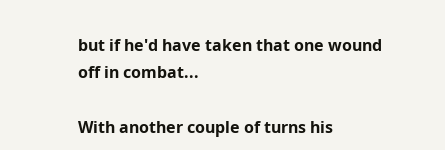but if he'd have taken that one wound off in combat...

With another couple of turns his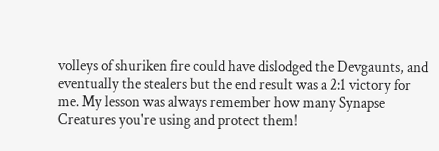volleys of shuriken fire could have dislodged the Devgaunts, and eventually the stealers but the end result was a 2:1 victory for me. My lesson was always remember how many Synapse Creatures you're using and protect them!